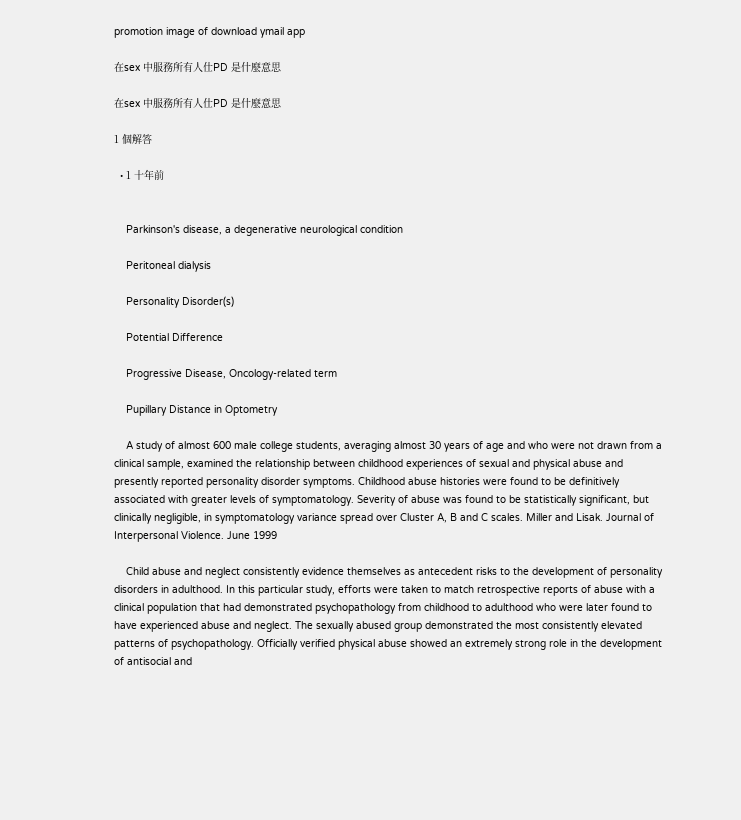promotion image of download ymail app

在sex 中服務所有人仕PD 是什麼意思

在sex 中服務所有人仕PD 是什麼意思

1 個解答

  • 1 十年前


    Parkinson's disease, a degenerative neurological condition

    Peritoneal dialysis

    Personality Disorder(s)

    Potential Difference

    Progressive Disease, Oncology-related term

    Pupillary Distance in Optometry

    A study of almost 600 male college students, averaging almost 30 years of age and who were not drawn from a clinical sample, examined the relationship between childhood experiences of sexual and physical abuse and presently reported personality disorder symptoms. Childhood abuse histories were found to be definitively associated with greater levels of symptomatology. Severity of abuse was found to be statistically significant, but clinically negligible, in symptomatology variance spread over Cluster A, B and C scales. Miller and Lisak. Journal of Interpersonal Violence. June 1999

    Child abuse and neglect consistently evidence themselves as antecedent risks to the development of personality disorders in adulthood. In this particular study, efforts were taken to match retrospective reports of abuse with a clinical population that had demonstrated psychopathology from childhood to adulthood who were later found to have experienced abuse and neglect. The sexually abused group demonstrated the most consistently elevated patterns of psychopathology. Officially verified physical abuse showed an extremely strong role in the development of antisocial and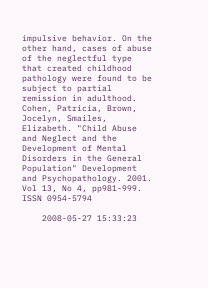impulsive behavior. On the other hand, cases of abuse of the neglectful type that created childhood pathology were found to be subject to partial remission in adulthood. Cohen, Patricia, Brown, Jocelyn, Smailes, Elizabeth. "Child Abuse and Neglect and the Development of Mental Disorders in the General Population" Development and Psychopathology. 2001. Vol 13, No 4, pp981-999. ISSN 0954-5794

    2008-05-27 15:33:23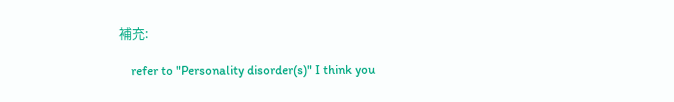補充:

    refer to "Personality disorder(s)" I think you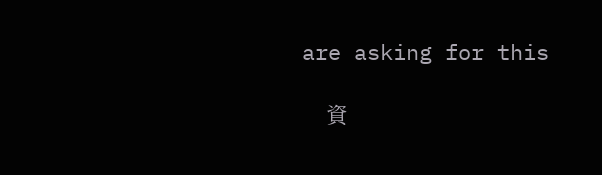are asking for this

    資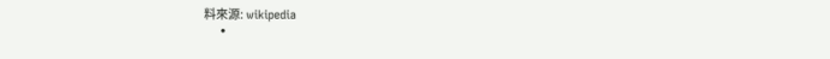料來源: wikipedia
    •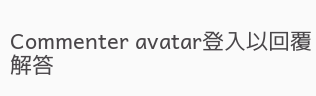Commenter avatar登入以回覆解答